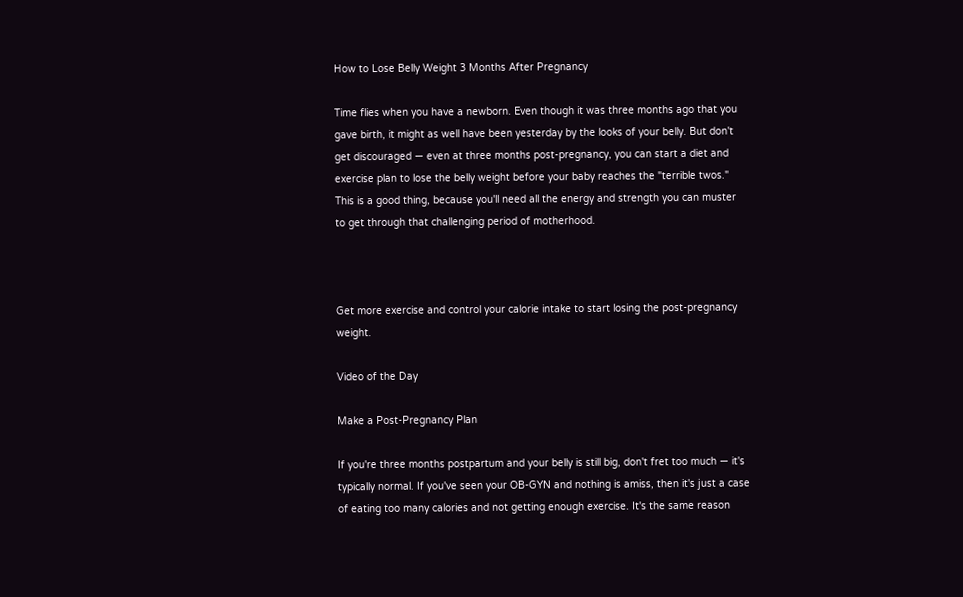How to Lose Belly Weight 3 Months After Pregnancy

Time flies when you have a newborn. Even though it was three months ago that you gave birth, it might as well have been yesterday by the looks of your belly. But don't get discouraged — even at three months post-pregnancy, you can start a diet and exercise plan to lose the belly weight before your baby reaches the "terrible twos." This is a good thing, because you'll need all the energy and strength you can muster to get through that challenging period of motherhood.



Get more exercise and control your calorie intake to start losing the post-pregnancy weight.

Video of the Day

Make a Post-Pregnancy Plan

If you're three months postpartum and your belly is still big, don't fret too much — it's typically normal. If you've seen your OB-GYN and nothing is amiss, then it's just a case of eating too many calories and not getting enough exercise. It's the same reason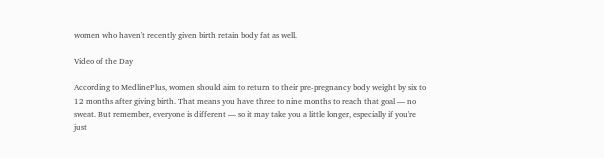women who haven't recently given birth retain body fat as well.

Video of the Day

According to MedlinePlus, women should aim to return to their pre-pregnancy body weight by six to 12 months after giving birth. That means you have three to nine months to reach that goal — no sweat. But remember, everyone is different — so it may take you a little longer, especially if you're just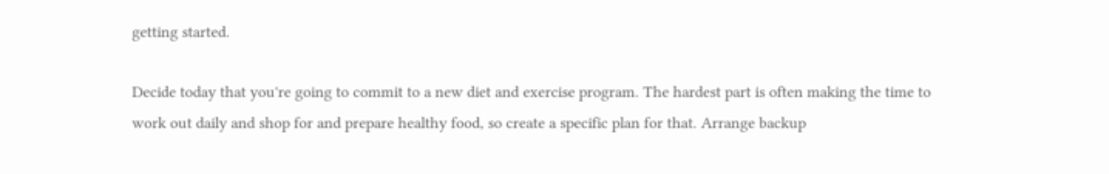getting started.

Decide today that you're going to commit to a new diet and exercise program. The hardest part is often making the time to work out daily and shop for and prepare healthy food, so create a specific plan for that. Arrange backup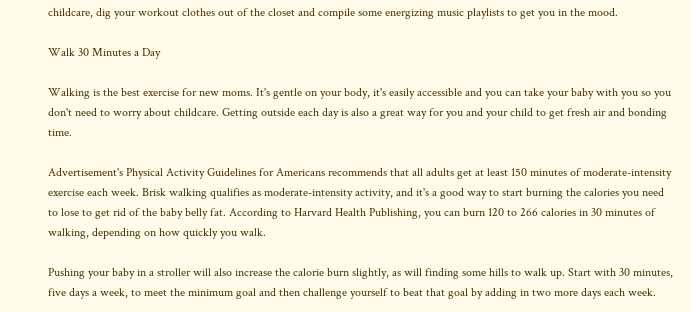childcare, dig your workout clothes out of the closet and compile some energizing music playlists to get you in the mood.

Walk 30 Minutes a Day

Walking is the best exercise for new moms. It's gentle on your body, it's easily accessible and you can take your baby with you so you don't need to worry about childcare. Getting outside each day is also a great way for you and your child to get fresh air and bonding time.

Advertisement's Physical Activity Guidelines for Americans recommends that all adults get at least 150 minutes of moderate-intensity exercise each week. Brisk walking qualifies as moderate-intensity activity, and it's a good way to start burning the calories you need to lose to get rid of the baby belly fat. According to Harvard Health Publishing, you can burn 120 to 266 calories in 30 minutes of walking, depending on how quickly you walk.

Pushing your baby in a stroller will also increase the calorie burn slightly, as will finding some hills to walk up. Start with 30 minutes, five days a week, to meet the minimum goal and then challenge yourself to beat that goal by adding in two more days each week.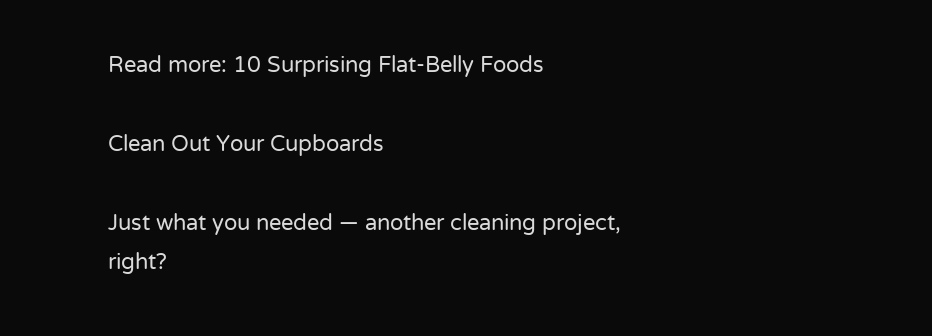Read more: 10 Surprising Flat-Belly Foods

Clean Out Your Cupboards

Just what you needed — another cleaning project, right?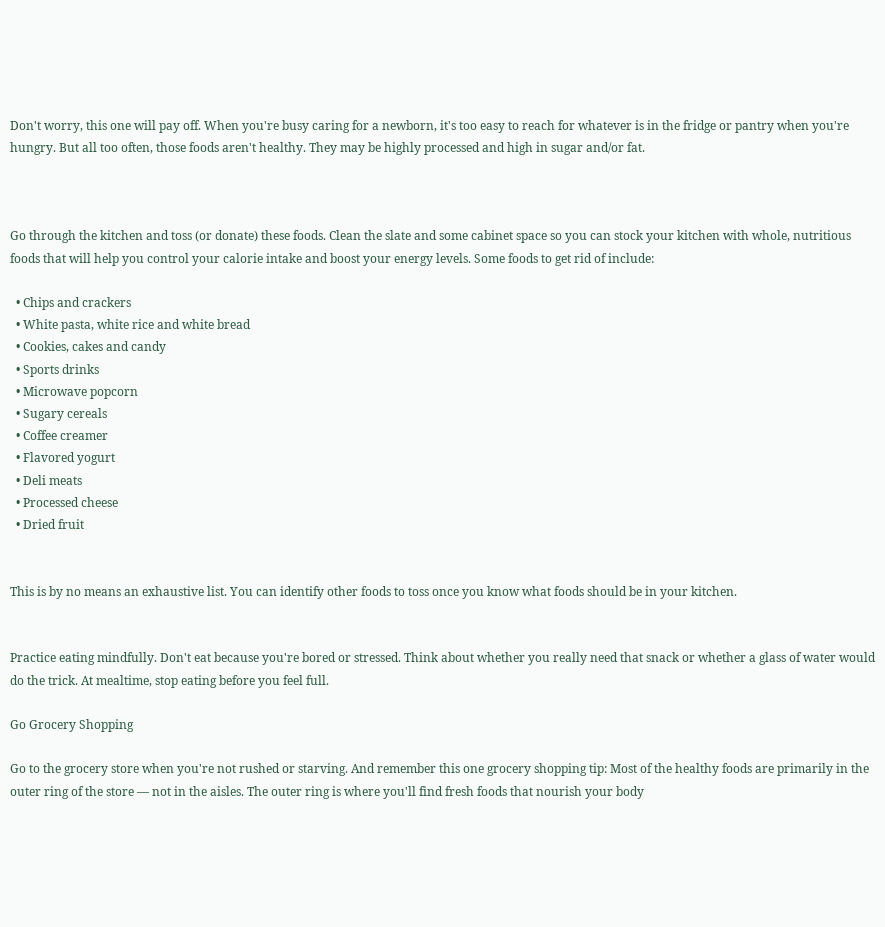Don't worry, this one will pay off. When you're busy caring for a newborn, it's too easy to reach for whatever is in the fridge or pantry when you're hungry. But all too often, those foods aren't healthy. They may be highly processed and high in sugar and/or fat.



Go through the kitchen and toss (or donate) these foods. Clean the slate and some cabinet space so you can stock your kitchen with whole, nutritious foods that will help you control your calorie intake and boost your energy levels. Some foods to get rid of include:

  • Chips and crackers
  • White pasta, white rice and white bread
  • Cookies, cakes and candy
  • Sports drinks
  • Microwave popcorn
  • Sugary cereals
  • Coffee creamer
  • Flavored yogurt
  • Deli meats
  • Processed cheese
  • Dried fruit


This is by no means an exhaustive list. You can identify other foods to toss once you know what foods should be in your kitchen.


Practice eating mindfully. Don't eat because you're bored or stressed. Think about whether you really need that snack or whether a glass of water would do the trick. At mealtime, stop eating before you feel full.

Go Grocery Shopping

Go to the grocery store when you're not rushed or starving. And remember this one grocery shopping tip: Most of the healthy foods are primarily in the outer ring of the store — not in the aisles. The outer ring is where you'll find fresh foods that nourish your body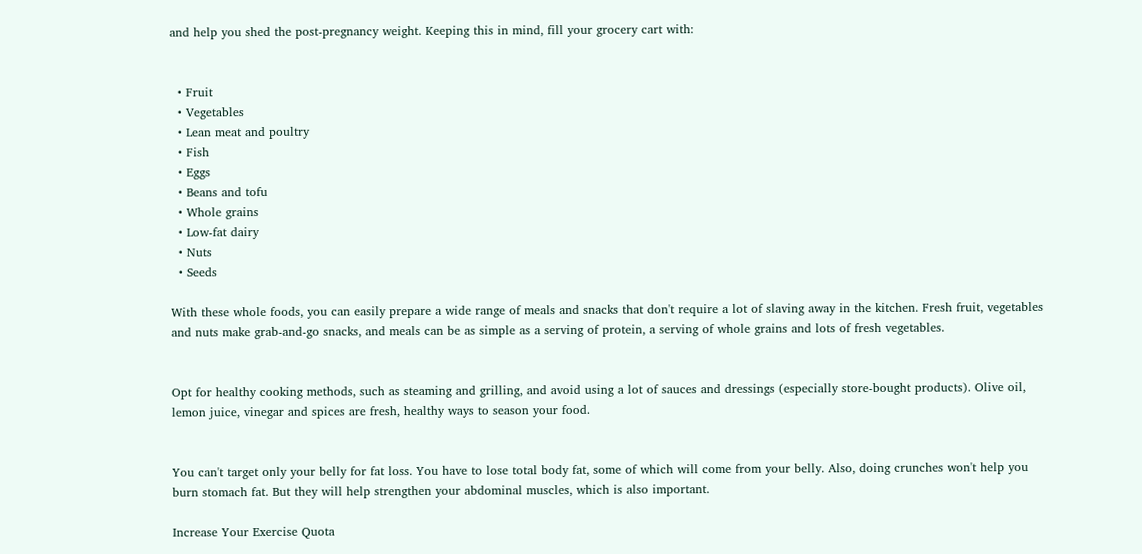and help you shed the post-pregnancy weight. Keeping this in mind, fill your grocery cart with:


  • Fruit
  • Vegetables
  • Lean meat and poultry
  • Fish
  • Eggs
  • Beans and tofu
  • Whole grains
  • Low-fat dairy
  • Nuts
  • Seeds

With these whole foods, you can easily prepare a wide range of meals and snacks that don't require a lot of slaving away in the kitchen. Fresh fruit, vegetables and nuts make grab-and-go snacks, and meals can be as simple as a serving of protein, a serving of whole grains and lots of fresh vegetables.


Opt for healthy cooking methods, such as steaming and grilling, and avoid using a lot of sauces and dressings (especially store-bought products). Olive oil, lemon juice, vinegar and spices are fresh, healthy ways to season your food.


You can't target only your belly for fat loss. You have to lose total body fat, some of which will come from your belly. Also, doing crunches won't help you burn stomach fat. But they will help strengthen your abdominal muscles, which is also important.

Increase Your Exercise Quota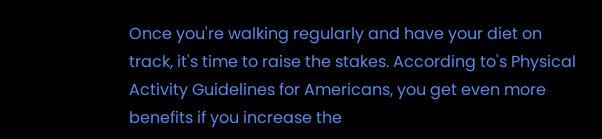Once you're walking regularly and have your diet on track, it's time to raise the stakes. According to's Physical Activity Guidelines for Americans, you get even more benefits if you increase the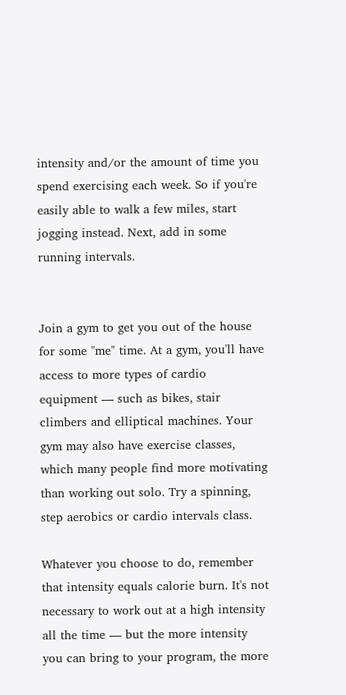intensity and/or the amount of time you spend exercising each week. So if you're easily able to walk a few miles, start jogging instead. Next, add in some running intervals.


Join a gym to get you out of the house for some "me" time. At a gym, you'll have access to more types of cardio equipment — such as bikes, stair climbers and elliptical machines. Your gym may also have exercise classes, which many people find more motivating than working out solo. Try a spinning, step aerobics or cardio intervals class.

Whatever you choose to do, remember that intensity equals calorie burn. It's not necessary to work out at a high intensity all the time — but the more intensity you can bring to your program, the more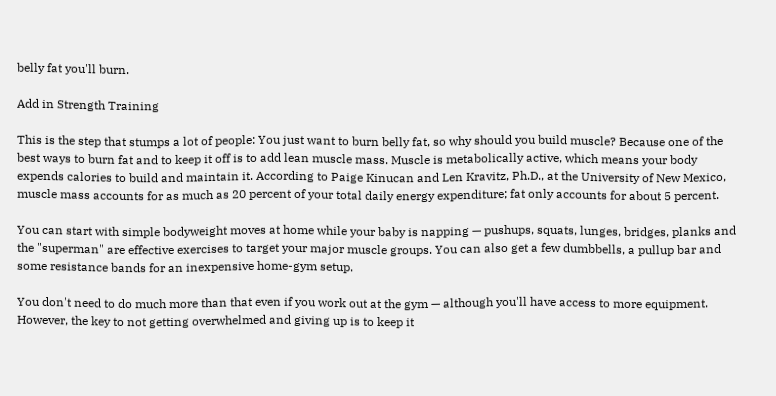belly fat you'll burn.

Add in Strength Training

This is the step that stumps a lot of people: You just want to burn belly fat, so why should you build muscle? Because one of the best ways to burn fat and to keep it off is to add lean muscle mass. Muscle is metabolically active, which means your body expends calories to build and maintain it. According to Paige Kinucan and Len Kravitz, Ph.D., at the University of New Mexico, muscle mass accounts for as much as 20 percent of your total daily energy expenditure; fat only accounts for about 5 percent.

You can start with simple bodyweight moves at home while your baby is napping — pushups, squats, lunges, bridges, planks and the "superman" are effective exercises to target your major muscle groups. You can also get a few dumbbells, a pullup bar and some resistance bands for an inexpensive home-gym setup.

You don't need to do much more than that even if you work out at the gym — although you'll have access to more equipment. However, the key to not getting overwhelmed and giving up is to keep it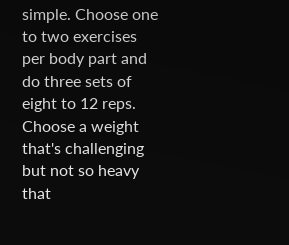simple. Choose one to two exercises per body part and do three sets of eight to 12 reps. Choose a weight that's challenging but not so heavy that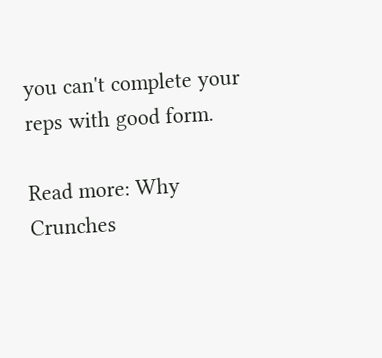you can't complete your reps with good form.

Read more: Why Crunches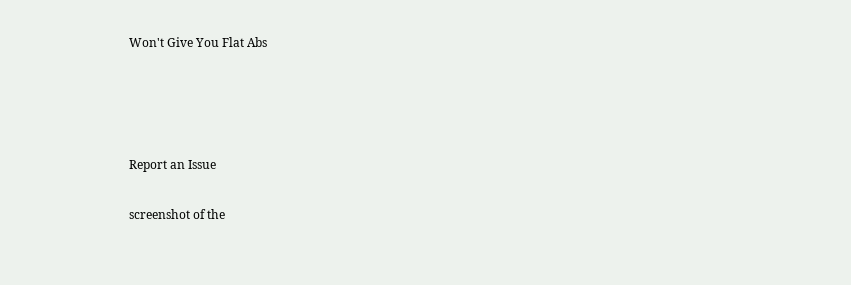Won't Give You Flat Abs




Report an Issue

screenshot of the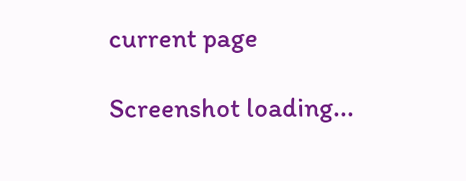current page

Screenshot loading...